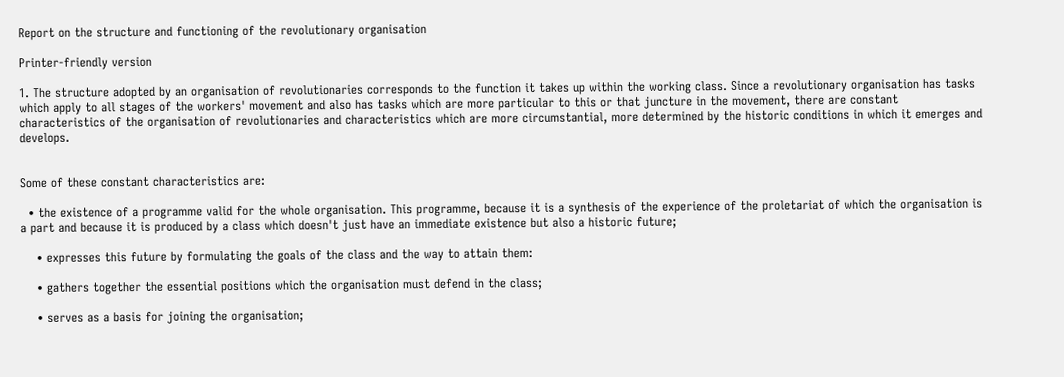Report on the structure and functioning of the revolutionary organisation

Printer-friendly version

1. The structure adopted by an organisation of revolutionaries corresponds to the function it takes up within the working class. Since a revolutionary organisation has tasks which apply to all stages of the workers' movement and also has tasks which are more particular to this or that juncture in the movement, there are constant characteristics of the organisation of revolutionaries and characteristics which are more circumstantial, more determined by the historic conditions in which it emerges and develops.


Some of these constant characteristics are:

  • the existence of a programme valid for the whole organisation. This programme, because it is a synthesis of the experience of the proletariat of which the organisation is a part and because it is produced by a class which doesn't just have an immediate existence but also a historic future;

    • expresses this future by formulating the goals of the class and the way to attain them:

    • gathers together the essential positions which the organisation must defend in the class;

    • serves as a basis for joining the organisation;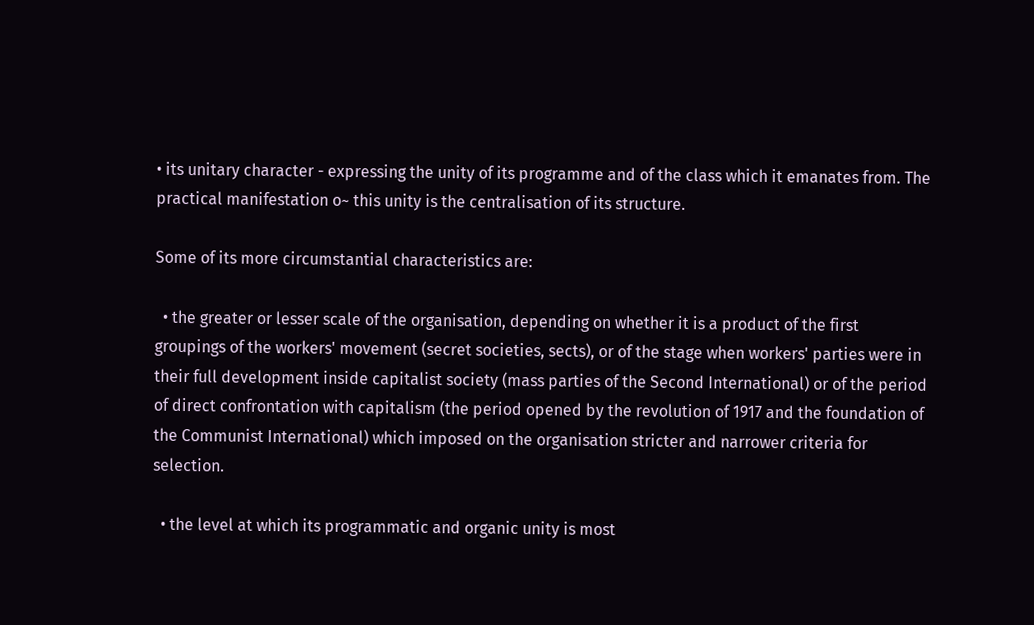• its unitary character - expressing the unity of its programme and of the class which it emanates from. The practical manifestation o~ this unity is the centralisation of its structure.

Some of its more circumstantial characteristics are:

  • the greater or lesser scale of the organisation, depending on whether it is a product of the first groupings of the workers' movement (secret societies, sects), or of the stage when workers' parties were in their full development inside capitalist society (mass parties of the Second International) or of the period of direct confrontation with capitalism (the period opened by the revolution of 1917 and the foundation of the Communist International) which imposed on the organisation stricter and narrower criteria for selection.

  • the level at which its programmatic and organic unity is most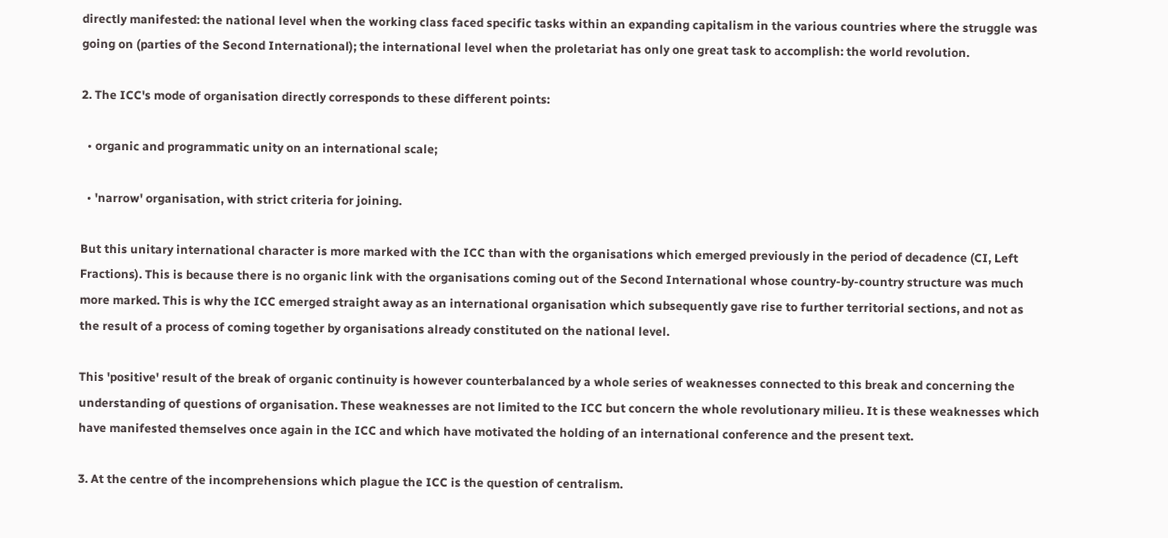directly manifested: the national level when the working class faced specific tasks within an expanding capitalism in the various countries where the struggle was going on (parties of the Second International); the international level when the proletariat has only one great task to accomplish: the world revolution.

2. The ICC's mode of organisation directly corresponds to these different points:

  • organic and programmatic unity on an international scale;

  • 'narrow' organisation, with strict criteria for joining.

But this unitary international character is more marked with the ICC than with the organisations which emerged previously in the period of decadence (CI, Left Fractions). This is because there is no organic link with the organisations coming out of the Second International whose country-by-country structure was much more marked. This is why the ICC emerged straight away as an international organisation which subsequently gave rise to further territorial sections, and not as the result of a process of coming together by organisations already constituted on the national level.

This 'positive' result of the break of organic continuity is however counterbalanced by a whole series of weaknesses connected to this break and concerning the understanding of questions of organisation. These weaknesses are not limited to the ICC but concern the whole revolutionary milieu. It is these weaknesses which have manifested themselves once again in the ICC and which have motivated the holding of an international conference and the present text.

3. At the centre of the incomprehensions which plague the ICC is the question of centralism.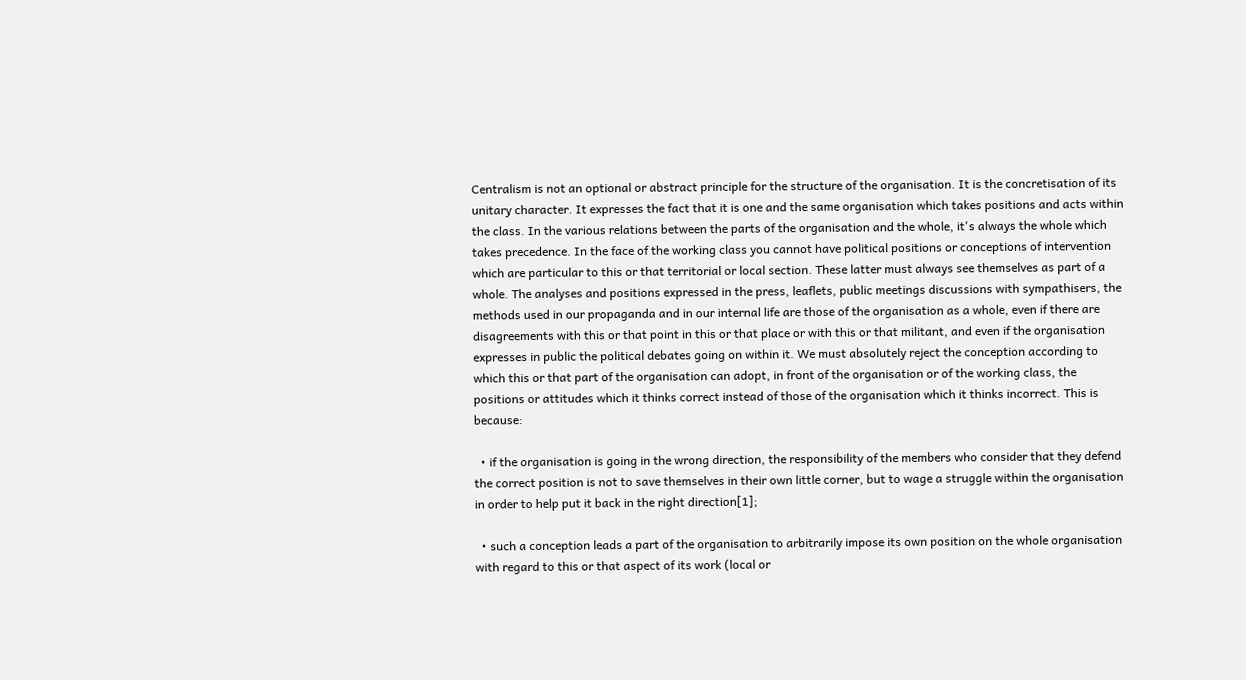Centralism is not an optional or abstract principle for the structure of the organisation. It is the concretisation of its unitary character. It expresses the fact that it is one and the same organisation which takes positions and acts within the class. In the various relations between the parts of the organisation and the whole, it's always the whole which takes precedence. In the face of the working class you cannot have political positions or conceptions of intervention which are particular to this or that territorial or local section. These latter must always see themselves as part of a whole. The analyses and positions expressed in the press, leaflets, public meetings discussions with sympathisers, the methods used in our propaganda and in our internal life are those of the organisation as a whole, even if there are disagreements with this or that point in this or that place or with this or that militant, and even if the organisation expresses in public the political debates going on within it. We must absolutely reject the conception according to which this or that part of the organisation can adopt, in front of the organisation or of the working class, the positions or attitudes which it thinks correct instead of those of the organisation which it thinks incorrect. This is because:

  • if the organisation is going in the wrong direction, the responsibility of the members who consider that they defend the correct position is not to save themselves in their own little corner, but to wage a struggle within the organisation in order to help put it back in the right direction[1];

  • such a conception leads a part of the organisation to arbitrarily impose its own position on the whole organisation with regard to this or that aspect of its work (local or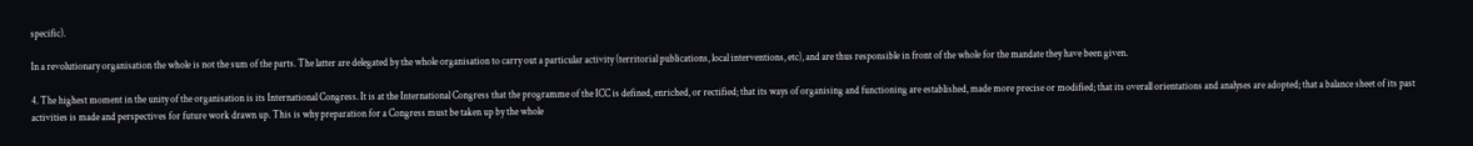specific).

In a revolutionary organisation the whole is not the sum of the parts. The latter are delegated by the whole organisation to carry out a particular activity (territorial publications, local interventions, etc), and are thus responsible in front of the whole for the mandate they have been given.

4. The highest moment in the unity of the organisation is its International Congress. It is at the International Congress that the programme of the ICC is defined, enriched, or rectified; that its ways of organising and functioning are established, made more precise or modified; that its overall orientations and analyses are adopted; that a balance sheet of its past activities is made and perspectives for future work drawn up. This is why preparation for a Congress must be taken up by the whole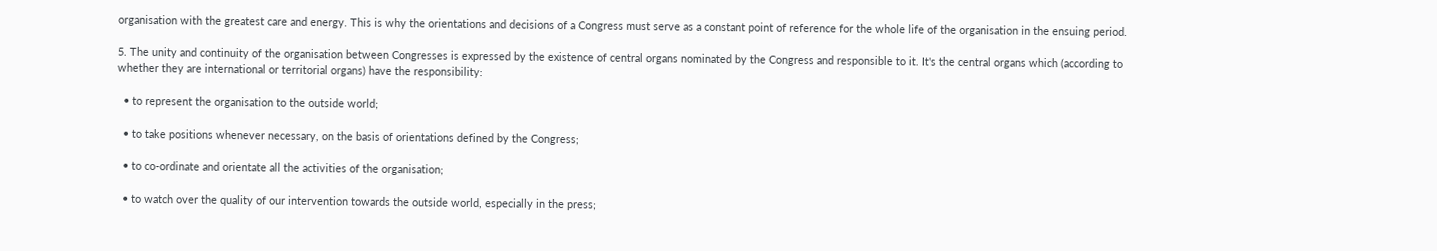organisation with the greatest care and energy. This is why the orientations and decisions of a Congress must serve as a constant point of reference for the whole life of the organisation in the ensuing period.

5. The unity and continuity of the organisation between Congresses is expressed by the existence of central organs nominated by the Congress and responsible to it. It's the central organs which (according to whether they are international or territorial organs) have the responsibility:

  • to represent the organisation to the outside world;

  • to take positions whenever necessary, on the basis of orientations defined by the Congress;

  • to co-ordinate and orientate all the activities of the organisation;

  • to watch over the quality of our intervention towards the outside world, especially in the press;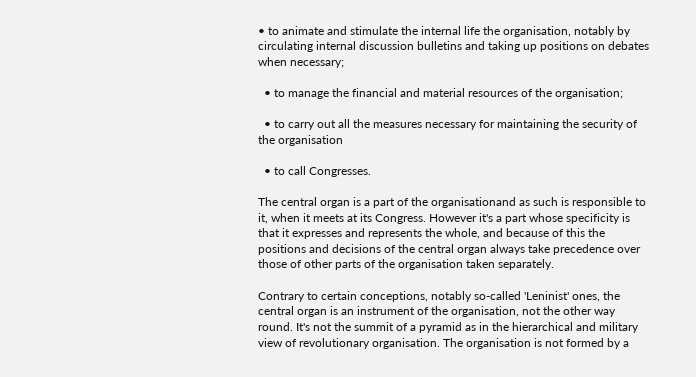• to animate and stimulate the internal life the organisation, notably by circulating internal discussion bulletins and taking up positions on debates when necessary;

  • to manage the financial and material resources of the organisation;

  • to carry out all the measures necessary for maintaining the security of the organisation

  • to call Congresses.

The central organ is a part of the organisationand as such is responsible to it, when it meets at its Congress. However it's a part whose specificity is that it expresses and represents the whole, and because of this the positions and decisions of the central organ always take precedence over those of other parts of the organisation taken separately.

Contrary to certain conceptions, notably so-called 'Leninist' ones, the central organ is an instrument of the organisation, not the other way round. It's not the summit of a pyramid as in the hierarchical and military view of revolutionary organisation. The organisation is not formed by a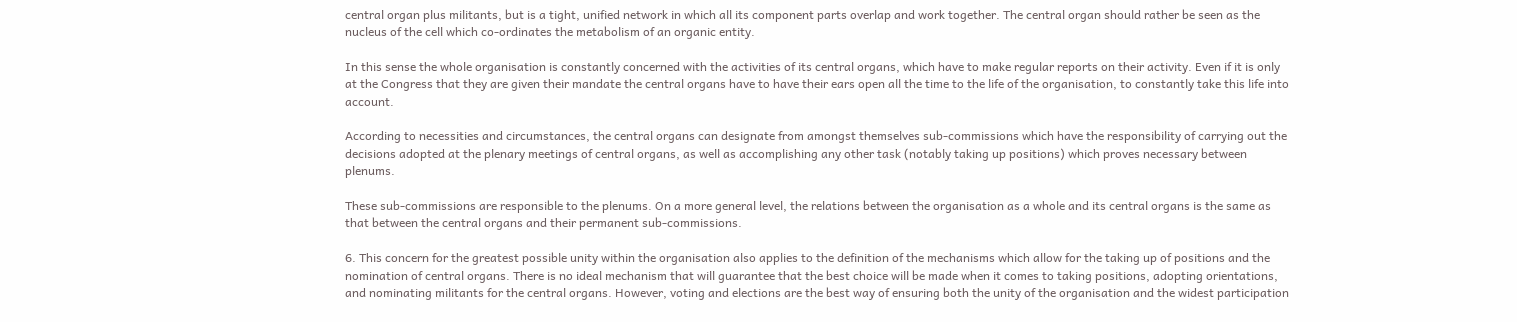central organ plus militants, but is a tight, unified network in which all its component parts overlap and work together. The central organ should rather be seen as the nucleus of the cell which co-ordinates the metabolism of an organic entity.

In this sense the whole organisation is constantly concerned with the activities of its central organs, which have to make regular reports on their activity. Even if it is only at the Congress that they are given their mandate the central organs have to have their ears open all the time to the life of the organisation, to constantly take this life into account.

According to necessities and circumstances, the central organs can designate from amongst themselves sub-commissions which have the responsibility of carrying out the decisions adopted at the plenary meetings of central organs, as well as accomplishing any other task (notably taking up positions) which proves necessary between plenums.

These sub-commissions are responsible to the plenums. On a more general level, the relations between the organisation as a whole and its central organs is the same as that between the central organs and their permanent sub-commissions.

6. This concern for the greatest possible unity within the organisation also applies to the definition of the mechanisms which allow for the taking up of positions and the nomination of central organs. There is no ideal mechanism that will guarantee that the best choice will be made when it comes to taking positions, adopting orientations, and nominating militants for the central organs. However, voting and elections are the best way of ensuring both the unity of the organisation and the widest participation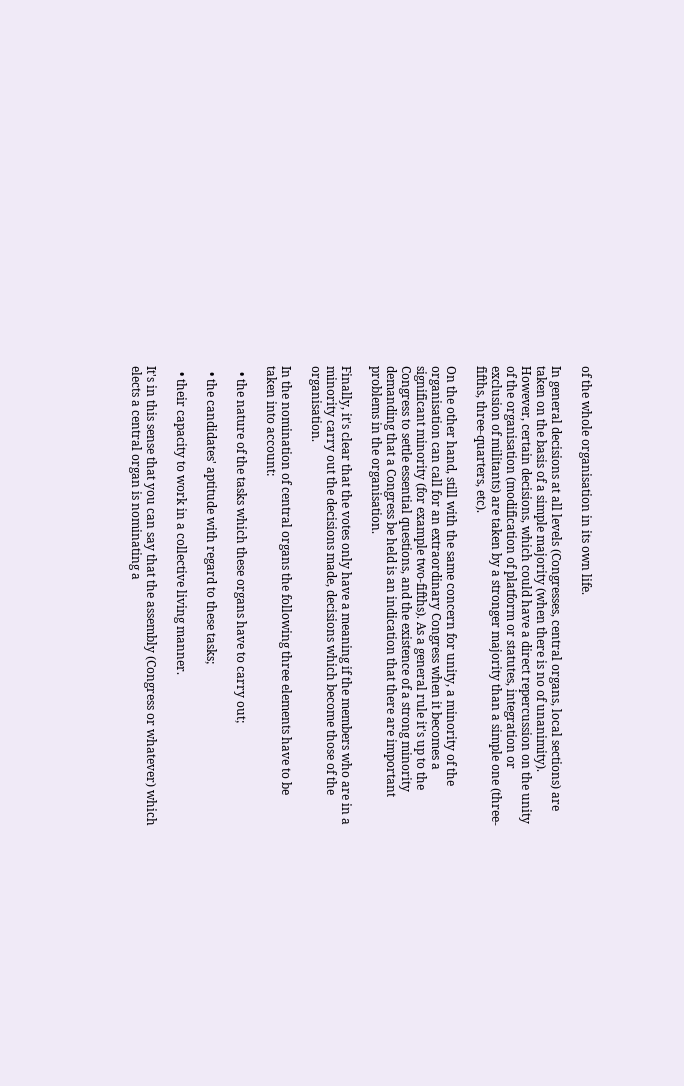of the whole organisation in its own life.

In general decisions at all levels (Congresses, central organs, local sections) are taken on the basis of a simple majority (when there is no of unanimity). However, certain decisions, which could have a direct repercussion on the unity of the organisation (modification of platform or statutes, integration or exclusion of militants) are taken by a stronger majority than a simple one (three-fifths, three-quarters, etc).

On the other hand, still with the same concern for unity, a minority of the organisation can call for an extraordinary Congress when it becomes a significant minority (for example two-fifths). As a general rule it's up to the Congress to settle essential questions, and the existence of a strong minority demanding that a Congress be held is an indication that there are important problems in the organisation.

Finally, it's clear that the votes only have a meaning if the members who are in a minority carry out the decisions made, decisions which become those of the organisation.

In the nomination of central organs the following three elements have to be taken into account:

  • the nature of the tasks which these organs have to carry out;

  • the candidates' aptitude with regard to these tasks;

  • their capacity to work in a collective living manner.

It's in this sense that you can say that the assembly (Congress or whatever) which elects a central organ is nominating a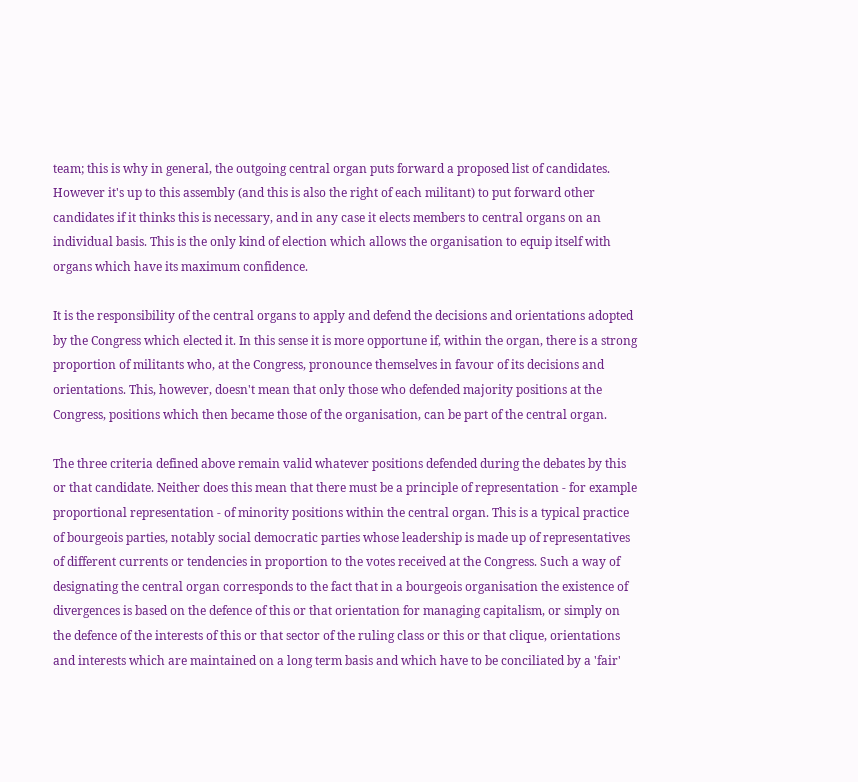team; this is why in general, the outgoing central organ puts forward a proposed list of candidates. However it's up to this assembly (and this is also the right of each militant) to put forward other candidates if it thinks this is necessary, and in any case it elects members to central organs on an individual basis. This is the only kind of election which allows the organisation to equip itself with organs which have its maximum confidence.

It is the responsibility of the central organs to apply and defend the decisions and orientations adopted by the Congress which elected it. In this sense it is more opportune if, within the organ, there is a strong proportion of militants who, at the Congress, pronounce themselves in favour of its decisions and orientations. This, however, doesn't mean that only those who defended majority positions at the Congress, positions which then became those of the organisation, can be part of the central organ.

The three criteria defined above remain valid whatever positions defended during the debates by this or that candidate. Neither does this mean that there must be a principle of representation - for example proportional representation - of minority positions within the central organ. This is a typical practice of bourgeois parties, notably social democratic parties whose leadership is made up of representatives of different currents or tendencies in proportion to the votes received at the Congress. Such a way of designating the central organ corresponds to the fact that in a bourgeois organisation the existence of divergences is based on the defence of this or that orientation for managing capitalism, or simply on the defence of the interests of this or that sector of the ruling class or this or that clique, orientations and interests which are maintained on a long term basis and which have to be conciliated by a 'fair'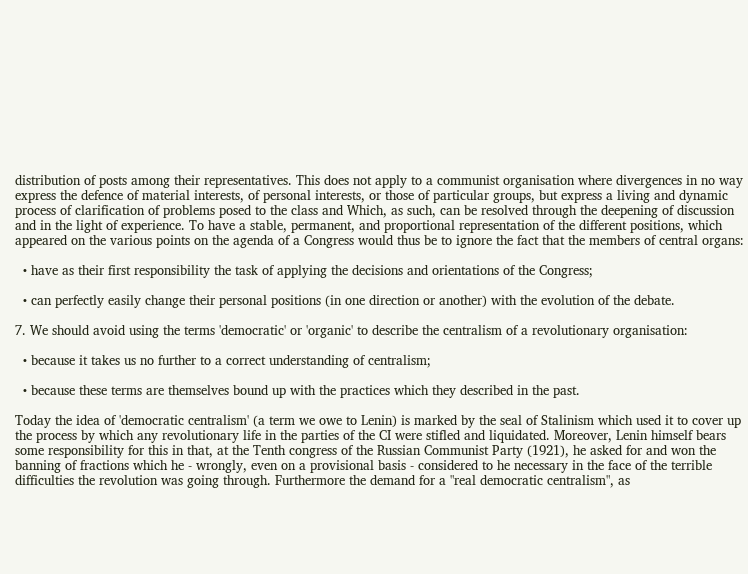distribution of posts among their representatives. This does not apply to a communist organisation where divergences in no way express the defence of material interests, of personal interests, or those of particular groups, but express a living and dynamic process of clarification of problems posed to the class and Which, as such, can be resolved through the deepening of discussion and in the light of experience. To have a stable, permanent, and proportional representation of the different positions, which appeared on the various points on the agenda of a Congress would thus be to ignore the fact that the members of central organs:

  • have as their first responsibility the task of applying the decisions and orientations of the Congress;

  • can perfectly easily change their personal positions (in one direction or another) with the evolution of the debate.

7. We should avoid using the terms 'democratic' or 'organic' to describe the centralism of a revolutionary organisation:

  • because it takes us no further to a correct understanding of centralism;

  • because these terms are themselves bound up with the practices which they described in the past.

Today the idea of 'democratic centralism' (a term we owe to Lenin) is marked by the seal of Stalinism which used it to cover up the process by which any revolutionary life in the parties of the CI were stifled and liquidated. Moreover, Lenin himself bears some responsibility for this in that, at the Tenth congress of the Russian Communist Party (1921), he asked for and won the banning of fractions which he - wrongly, even on a provisional basis - considered to he necessary in the face of the terrible difficulties the revolution was going through. Furthermore the demand for a "real democratic centralism", as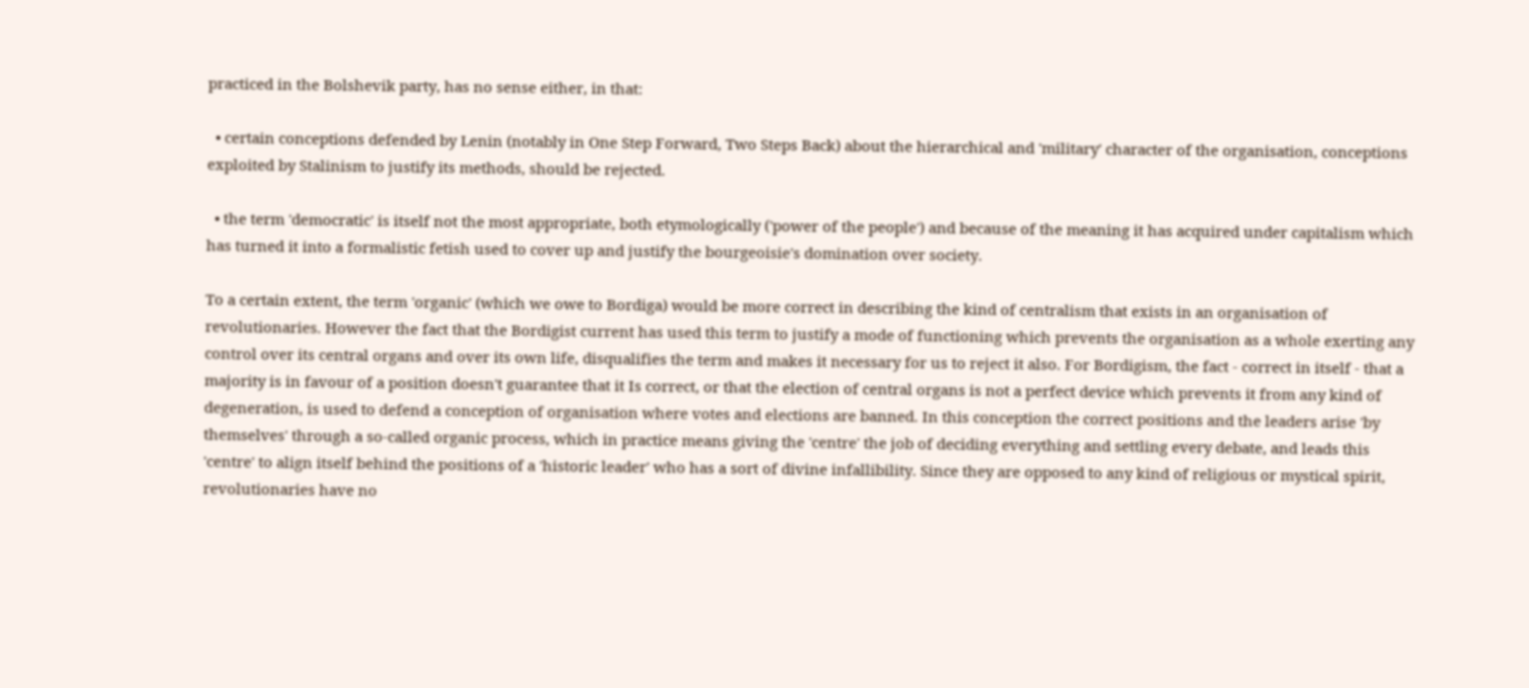practiced in the Bolshevik party, has no sense either, in that:

  • certain conceptions defended by Lenin (notably in One Step Forward, Two Steps Back) about the hierarchical and 'military' character of the organisation, conceptions exploited by Stalinism to justify its methods, should be rejected.

  • the term 'democratic' is itself not the most appropriate, both etymologically ('power of the people') and because of the meaning it has acquired under capitalism which has turned it into a formalistic fetish used to cover up and justify the bourgeoisie's domination over society.

To a certain extent, the term 'organic' (which we owe to Bordiga) would be more correct in describing the kind of centralism that exists in an organisation of revolutionaries. However the fact that the Bordigist current has used this term to justify a mode of functioning which prevents the organisation as a whole exerting any control over its central organs and over its own life, disqualifies the term and makes it necessary for us to reject it also. For Bordigism, the fact - correct in itself - that a majority is in favour of a position doesn't guarantee that it Is correct, or that the election of central organs is not a perfect device which prevents it from any kind of degeneration, is used to defend a conception of organisation where votes and elections are banned. In this conception the correct positions and the leaders arise 'by themselves' through a so-called organic process, which in practice means giving the 'centre' the job of deciding everything and settling every debate, and leads this 'centre' to align itself behind the positions of a 'historic leader' who has a sort of divine infallibility. Since they are opposed to any kind of religious or mystical spirit, revolutionaries have no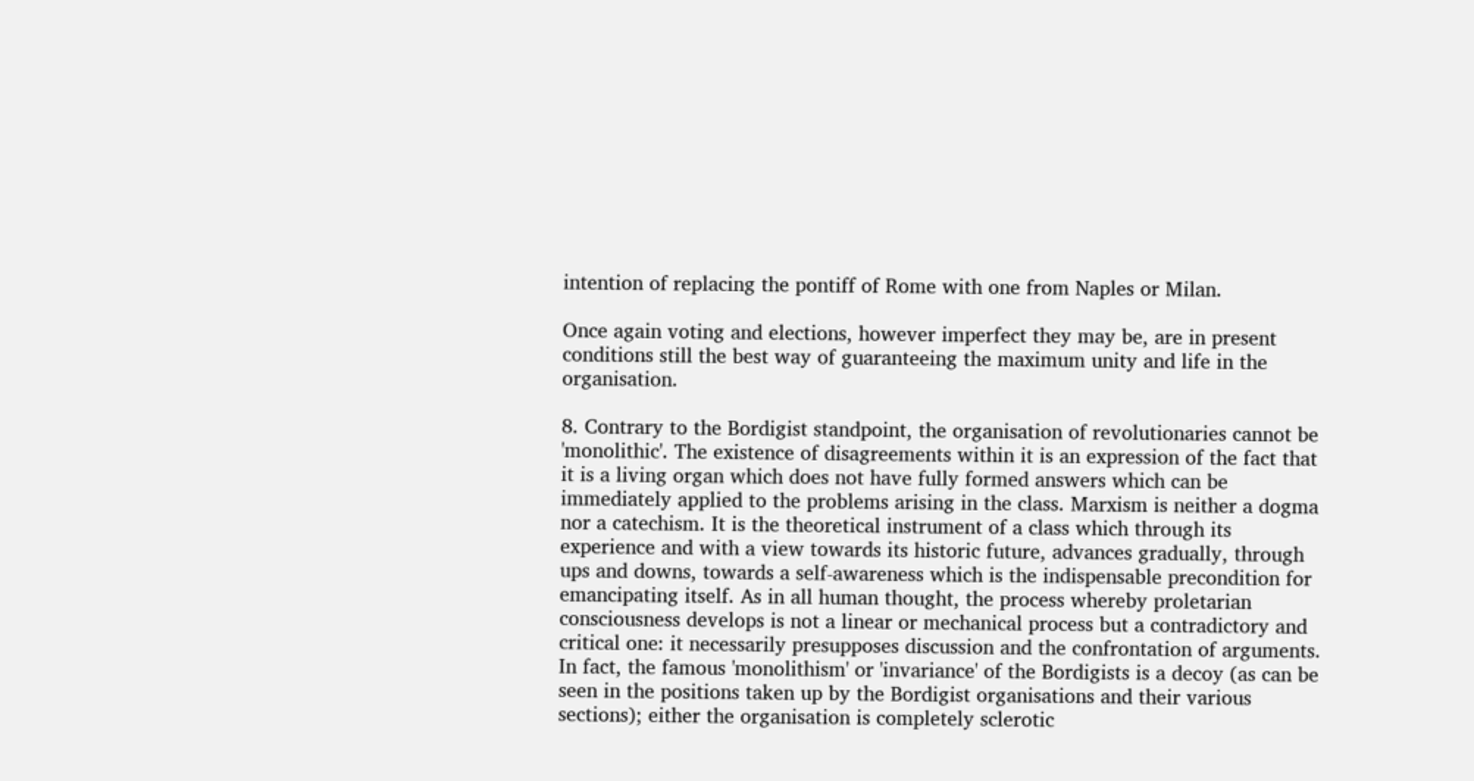intention of replacing the pontiff of Rome with one from Naples or Milan.

Once again voting and elections, however imperfect they may be, are in present conditions still the best way of guaranteeing the maximum unity and life in the organisation.

8. Contrary to the Bordigist standpoint, the organisation of revolutionaries cannot be 'monolithic'. The existence of disagreements within it is an expression of the fact that it is a living organ which does not have fully formed answers which can be immediately applied to the problems arising in the class. Marxism is neither a dogma nor a catechism. It is the theoretical instrument of a class which through its experience and with a view towards its historic future, advances gradually, through ups and downs, towards a self-awareness which is the indispensable precondition for emancipating itself. As in all human thought, the process whereby proletarian consciousness develops is not a linear or mechanical process but a contradictory and critical one: it necessarily presupposes discussion and the confrontation of arguments. In fact, the famous 'monolithism' or 'invariance' of the Bordigists is a decoy (as can be seen in the positions taken up by the Bordigist organisations and their various sections); either the organisation is completely sclerotic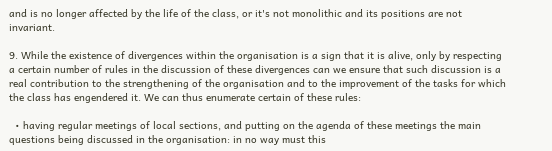and is no longer affected by the life of the class, or it's not monolithic and its positions are not invariant.

9. While the existence of divergences within the organisation is a sign that it is alive, only by respecting a certain number of rules in the discussion of these divergences can we ensure that such discussion is a real contribution to the strengthening of the organisation and to the improvement of the tasks for which the class has engendered it. We can thus enumerate certain of these rules:

  • having regular meetings of local sections, and putting on the agenda of these meetings the main questions being discussed in the organisation: in no way must this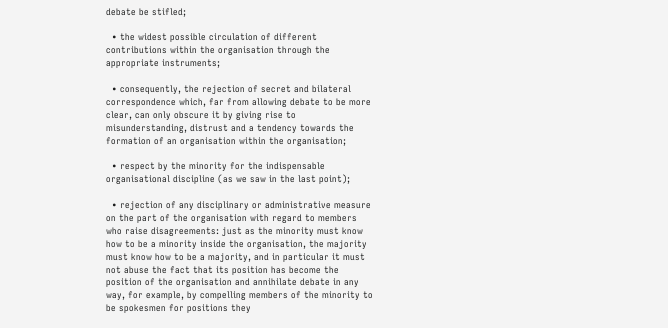debate be stifled;

  • the widest possible circulation of different contributions within the organisation through the appropriate instruments;

  • consequently, the rejection of secret and bilateral correspondence which, far from allowing debate to be more clear, can only obscure it by giving rise to misunderstanding, distrust and a tendency towards the formation of an organisation within the organisation;

  • respect by the minority for the indispensable organisational discipline (as we saw in the last point);

  • rejection of any disciplinary or administrative measure on the part of the organisation with regard to members who raise disagreements: just as the minority must know how to be a minority inside the organisation, the majority must know how to be a majority, and in particular it must not abuse the fact that its position has become the position of the organisation and annihilate debate in any way, for example, by compelling members of the minority to be spokesmen for positions they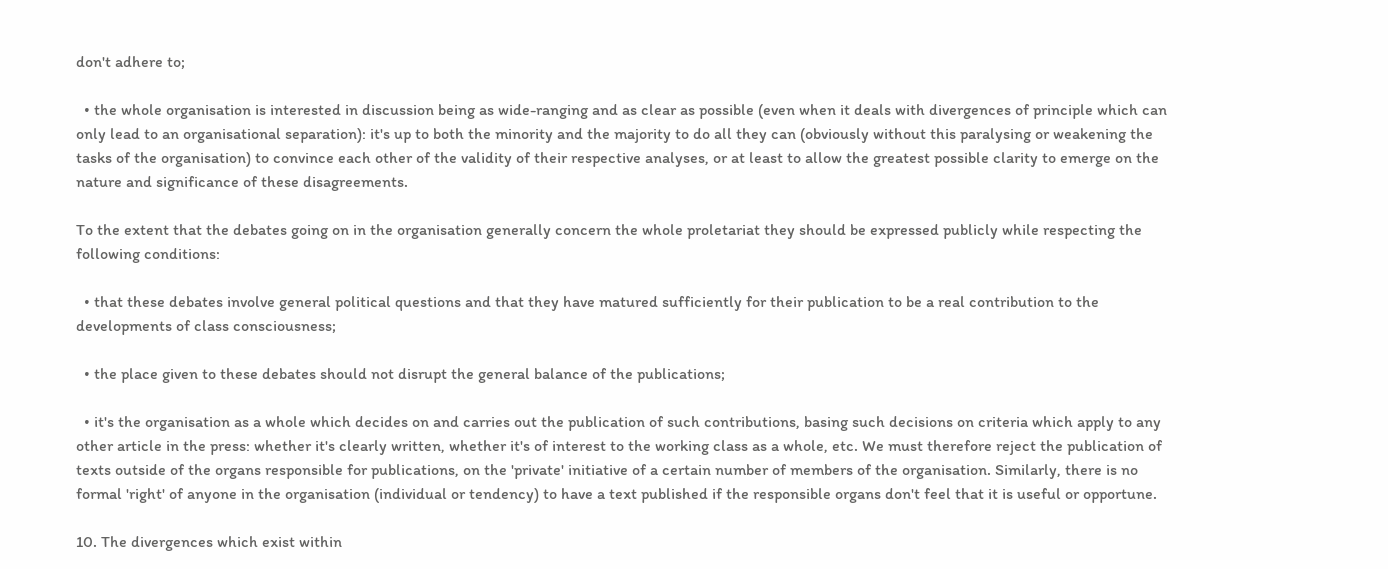don't adhere to;

  • the whole organisation is interested in discussion being as wide-ranging and as clear as possible (even when it deals with divergences of principle which can only lead to an organisational separation): it's up to both the minority and the majority to do all they can (obviously without this paralysing or weakening the tasks of the organisation) to convince each other of the validity of their respective analyses, or at least to allow the greatest possible clarity to emerge on the nature and significance of these disagreements.

To the extent that the debates going on in the organisation generally concern the whole proletariat they should be expressed publicly while respecting the following conditions:

  • that these debates involve general political questions and that they have matured sufficiently for their publication to be a real contribution to the developments of class consciousness;

  • the place given to these debates should not disrupt the general balance of the publications;

  • it's the organisation as a whole which decides on and carries out the publication of such contributions, basing such decisions on criteria which apply to any other article in the press: whether it's clearly written, whether it's of interest to the working class as a whole, etc. We must therefore reject the publication of texts outside of the organs responsible for publications, on the 'private' initiative of a certain number of members of the organisation. Similarly, there is no formal 'right' of anyone in the organisation (individual or tendency) to have a text published if the responsible organs don't feel that it is useful or opportune.

10. The divergences which exist within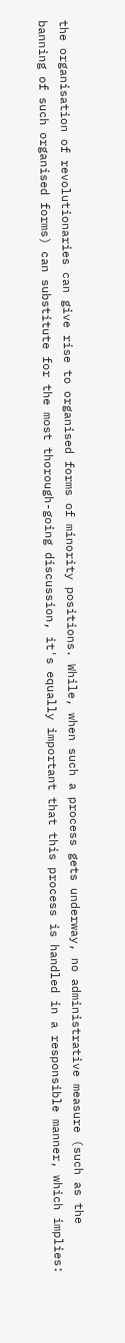the organisation of revolutionaries can give rise to organised forms of minority positions. While, when such a process gets underway, no administrative measure (such as the banning of such organised forms) can substitute for the most thorough-going discussion, it's equally important that this process is handled in a responsible manner, which implies: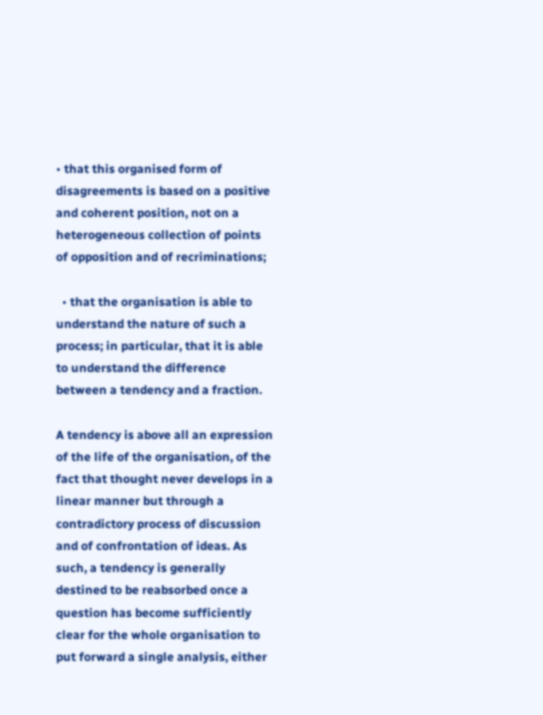• that this organised form of disagreements is based on a positive and coherent position, not on a heterogeneous collection of points of opposition and of recriminations;

  • that the organisation is able to understand the nature of such a process; in particular, that it is able to understand the difference between a tendency and a fraction.

A tendency is above all an expression of the life of the organisation, of the fact that thought never develops in a linear manner but through a contradictory process of discussion and of confrontation of ideas. As such, a tendency is generally destined to be reabsorbed once a question has become sufficiently clear for the whole organisation to put forward a single analysis, either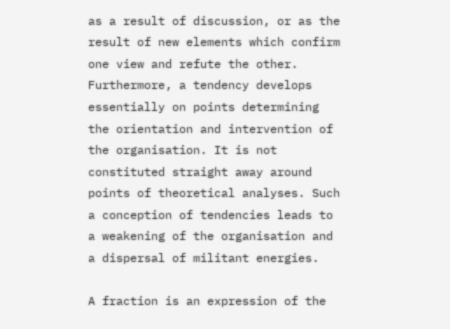as a result of discussion, or as the result of new elements which confirm one view and refute the other. Furthermore, a tendency develops essentially on points determining the orientation and intervention of the organisation. It is not constituted straight away around points of theoretical analyses. Such a conception of tendencies leads to a weakening of the organisation and a dispersal of militant energies.

A fraction is an expression of the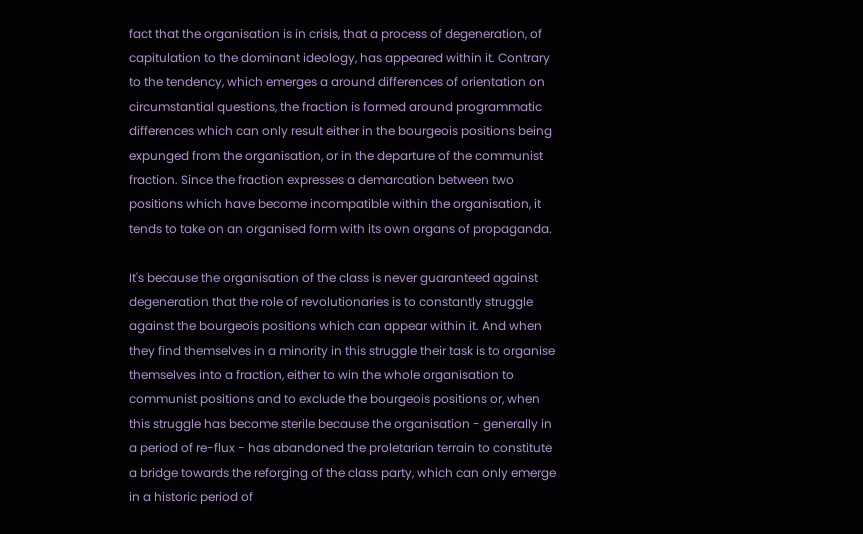fact that the organisation is in crisis, that a process of degeneration, of capitulation to the dominant ideology, has appeared within it. Contrary to the tendency, which emerges a around differences of orientation on circumstantial questions, the fraction is formed around programmatic differences which can only result either in the bourgeois positions being expunged from the organisation, or in the departure of the communist fraction. Since the fraction expresses a demarcation between two positions which have become incompatible within the organisation, it tends to take on an organised form with its own organs of propaganda.

It's because the organisation of the class is never guaranteed against degeneration that the role of revolutionaries is to constantly struggle against the bourgeois positions which can appear within it. And when they find themselves in a minority in this struggle their task is to organise themselves into a fraction, either to win the whole organisation to communist positions and to exclude the bourgeois positions or, when this struggle has become sterile because the organisation - generally in a period of re-flux - has abandoned the proletarian terrain to constitute a bridge towards the reforging of the class party, which can only emerge in a historic period of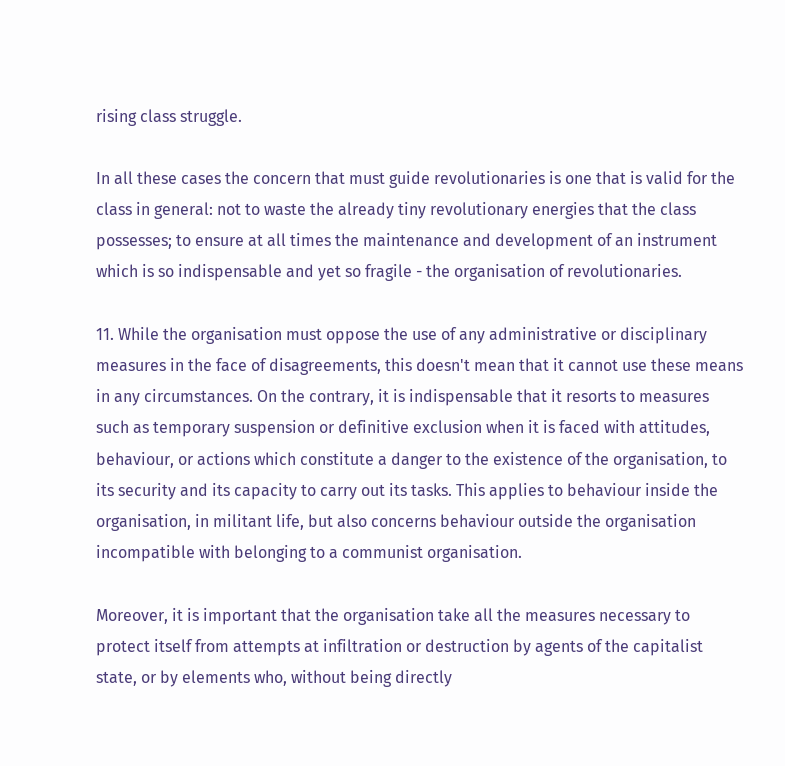rising class struggle.

In all these cases the concern that must guide revolutionaries is one that is valid for the class in general: not to waste the already tiny revolutionary energies that the class possesses; to ensure at all times the maintenance and development of an instrument which is so indispensable and yet so fragile - the organisation of revolutionaries.

11. While the organisation must oppose the use of any administrative or disciplinary measures in the face of disagreements, this doesn't mean that it cannot use these means in any circumstances. On the contrary, it is indispensable that it resorts to measures such as temporary suspension or definitive exclusion when it is faced with attitudes, behaviour, or actions which constitute a danger to the existence of the organisation, to its security and its capacity to carry out its tasks. This applies to behaviour inside the organisation, in militant life, but also concerns behaviour outside the organisation incompatible with belonging to a communist organisation.

Moreover, it is important that the organisation take all the measures necessary to protect itself from attempts at infiltration or destruction by agents of the capitalist state, or by elements who, without being directly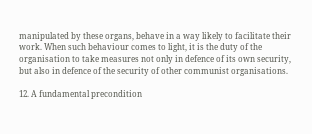manipulated by these organs, behave in a way likely to facilitate their work. When such behaviour comes to light, it is the duty of the organisation to take measures not only in defence of its own security, but also in defence of the security of other communist organisations.

12. A fundamental precondition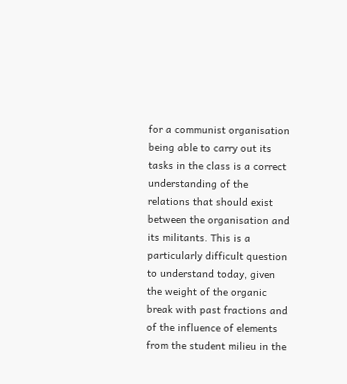for a communist organisation being able to carry out its tasks in the class is a correct understanding of the relations that should exist between the organisation and its militants. This is a particularly difficult question to understand today, given the weight of the organic break with past fractions and of the influence of elements from the student milieu in the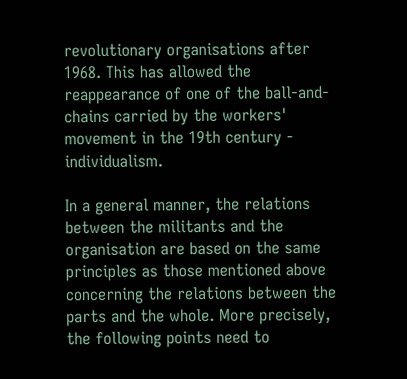revolutionary organisations after 1968. This has allowed the reappearance of one of the ball-and-chains carried by the workers' movement in the 19th century - individualism.

In a general manner, the relations between the militants and the organisation are based on the same principles as those mentioned above concerning the relations between the parts and the whole. More precisely, the following points need to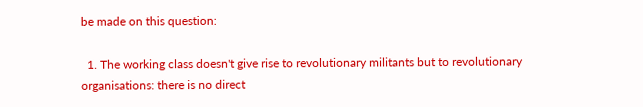be made on this question:

  1. The working class doesn't give rise to revolutionary militants but to revolutionary organisations: there is no direct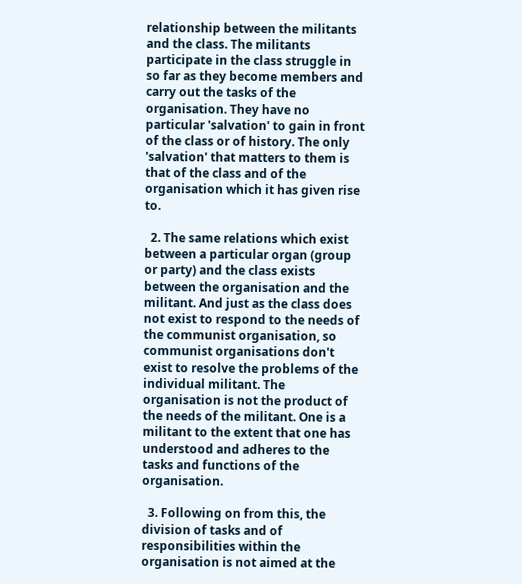relationship between the militants and the class. The militants participate in the class struggle in so far as they become members and carry out the tasks of the organisation. They have no particular 'salvation' to gain in front of the class or of history. The only 'salvation' that matters to them is that of the class and of the organisation which it has given rise to.

  2. The same relations which exist between a particular organ (group or party) and the class exists between the organisation and the militant. And just as the class does not exist to respond to the needs of the communist organisation, so communist organisations don't exist to resolve the problems of the individual militant. The organisation is not the product of the needs of the militant. One is a militant to the extent that one has understood and adheres to the tasks and functions of the organisation.

  3. Following on from this, the division of tasks and of responsibilities within the organisation is not aimed at the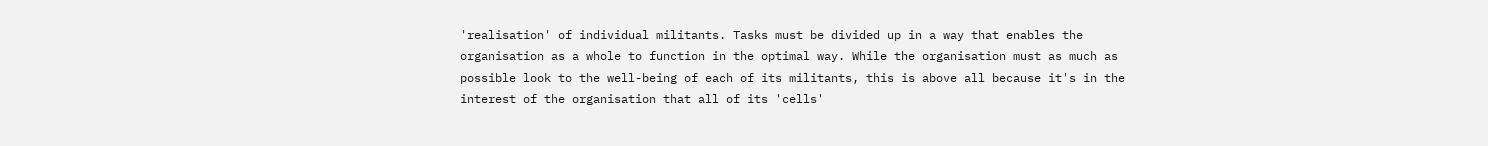'realisation' of individual militants. Tasks must be divided up in a way that enables the organisation as a whole to function in the optimal way. While the organisation must as much as possible look to the well-being of each of its militants, this is above all because it's in the interest of the organisation that all of its 'cells'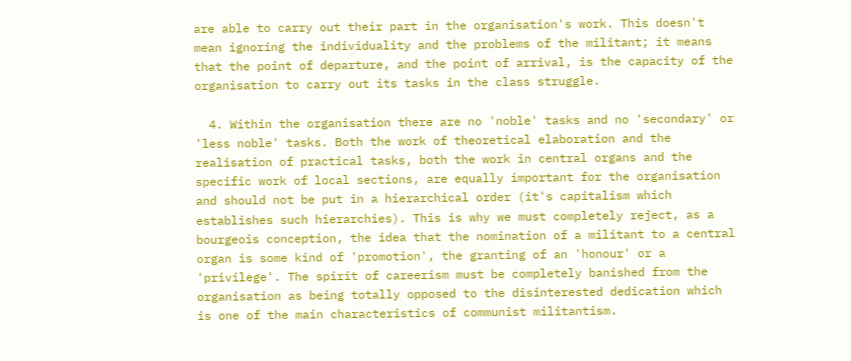are able to carry out their part in the organisation's work. This doesn't mean ignoring the individuality and the problems of the militant; it means that the point of departure, and the point of arrival, is the capacity of the organisation to carry out its tasks in the class struggle.

  4. Within the organisation there are no 'noble' tasks and no 'secondary' or 'less noble' tasks. Both the work of theoretical elaboration and the realisation of practical tasks, both the work in central organs and the specific work of local sections, are equally important for the organisation and should not be put in a hierarchical order (it's capitalism which establishes such hierarchies). This is why we must completely reject, as a bourgeois conception, the idea that the nomination of a militant to a central organ is some kind of 'promotion', the granting of an 'honour' or a 'privilege'. The spirit of careerism must be completely banished from the organisation as being totally opposed to the disinterested dedication which is one of the main characteristics of communist militantism.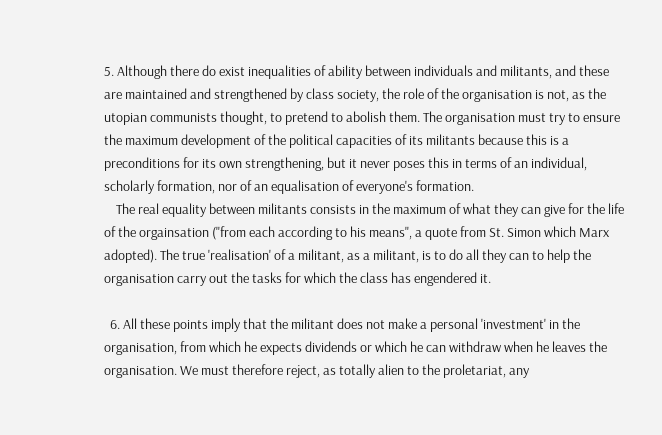5. Although there do exist inequalities of ability between individuals and militants, and these are maintained and strengthened by class society, the role of the organisation is not, as the utopian communists thought, to pretend to abolish them. The organisation must try to ensure the maximum development of the political capacities of its militants because this is a preconditions for its own strengthening, but it never poses this in terms of an individual, scholarly formation, nor of an equalisation of everyone's formation.
    The real equality between militants consists in the maximum of what they can give for the life of the orgainsation ("from each according to his means", a quote from St. Simon which Marx adopted). The true 'realisation' of a militant, as a militant, is to do all they can to help the organisation carry out the tasks for which the class has engendered it.

  6. All these points imply that the militant does not make a personal 'investment' in the organisation, from which he expects dividends or which he can withdraw when he leaves the organisation. We must therefore reject, as totally alien to the proletariat, any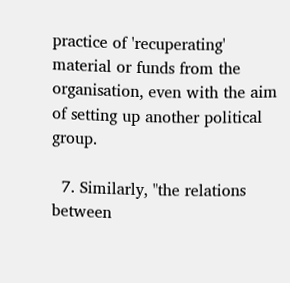practice of 'recuperating' material or funds from the organisation, even with the aim of setting up another political group.

  7. Similarly, "the relations between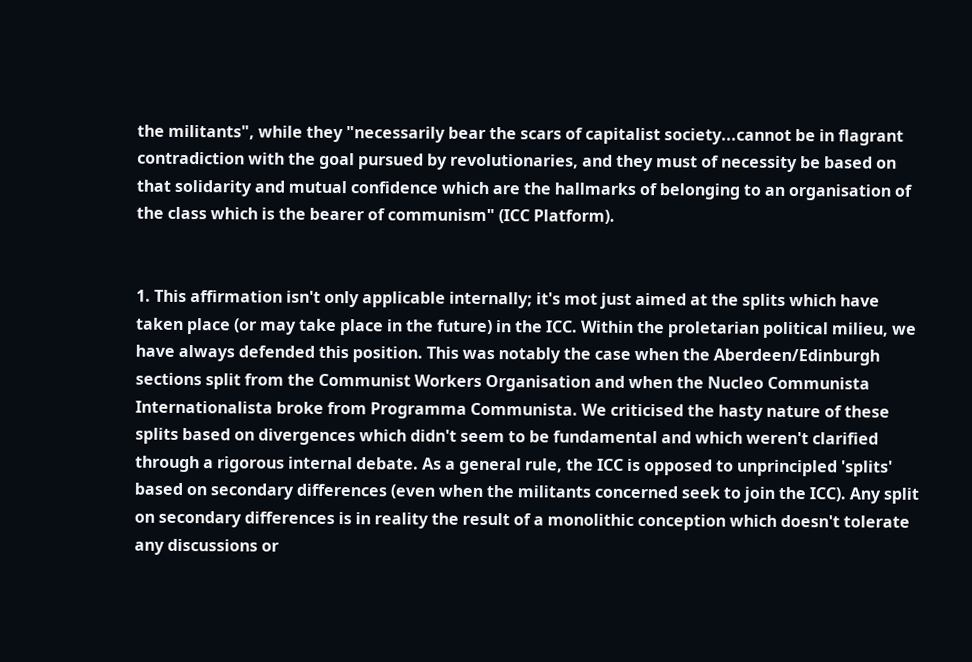the militants", while they "necessarily bear the scars of capitalist society...cannot be in flagrant contradiction with the goal pursued by revolutionaries, and they must of necessity be based on that solidarity and mutual confidence which are the hallmarks of belonging to an organisation of the class which is the bearer of communism" (ICC Platform).


1. This affirmation isn't only applicable internally; it's mot just aimed at the splits which have taken place (or may take place in the future) in the ICC. Within the proletarian political milieu, we have always defended this position. This was notably the case when the Aberdeen/Edinburgh sections split from the Communist Workers Organisation and when the Nucleo Communista Internationalista broke from Programma Communista. We criticised the hasty nature of these splits based on divergences which didn't seem to be fundamental and which weren't clarified through a rigorous internal debate. As a general rule, the ICC is opposed to unprincipled 'splits' based on secondary differences (even when the militants concerned seek to join the ICC). Any split on secondary differences is in reality the result of a monolithic conception which doesn't tolerate any discussions or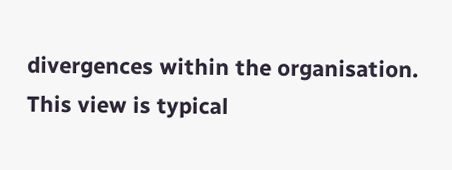divergences within the organisation. This view is typical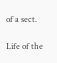of a sect.

Life of the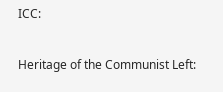ICC:

Heritage of the Communist Left: